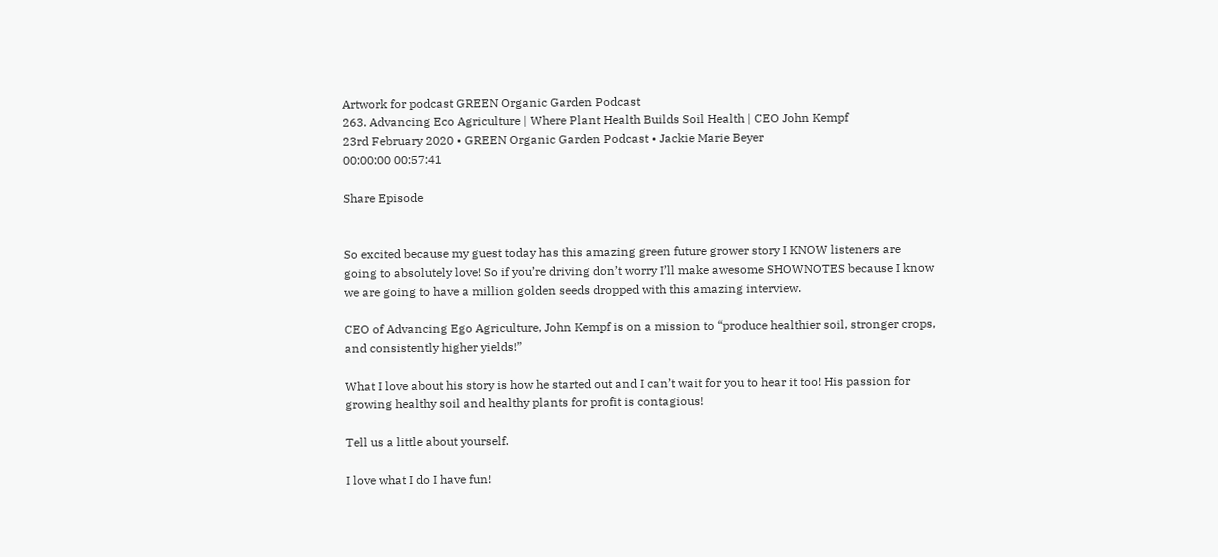Artwork for podcast GREEN Organic Garden Podcast
263. Advancing Eco Agriculture | Where Plant Health Builds Soil Health | CEO John Kempf
23rd February 2020 • GREEN Organic Garden Podcast • Jackie Marie Beyer
00:00:00 00:57:41

Share Episode


So excited because my guest today has this amazing green future grower story I KNOW listeners are going to absolutely love! So if you’re driving don’t worry I’ll make awesome SHOWNOTES because I know we are going to have a million golden seeds dropped with this amazing interview.

CEO of Advancing Ego Agriculture, John Kempf is on a mission to “produce healthier soil, stronger crops, and consistently higher yields!”

What I love about his story is how he started out and I can’t wait for you to hear it too! His passion for growing healthy soil and healthy plants for profit is contagious!

Tell us a little about yourself.

I love what I do I have fun!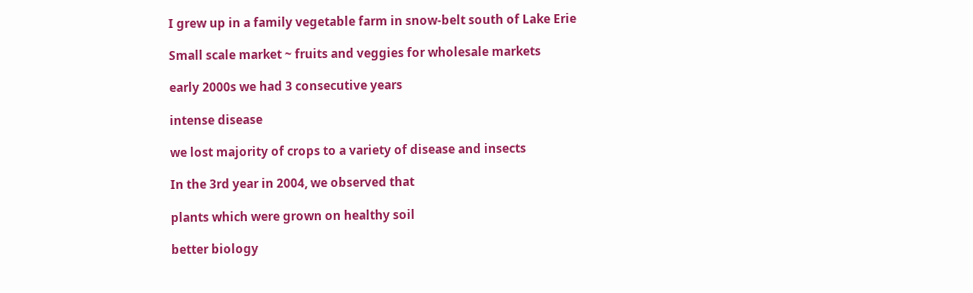I grew up in a family vegetable farm in snow-belt south of Lake Erie

Small scale market ~ fruits and veggies for wholesale markets

early 2000s we had 3 consecutive years

intense disease

we lost majority of crops to a variety of disease and insects

In the 3rd year in 2004, we observed that

plants which were grown on healthy soil

better biology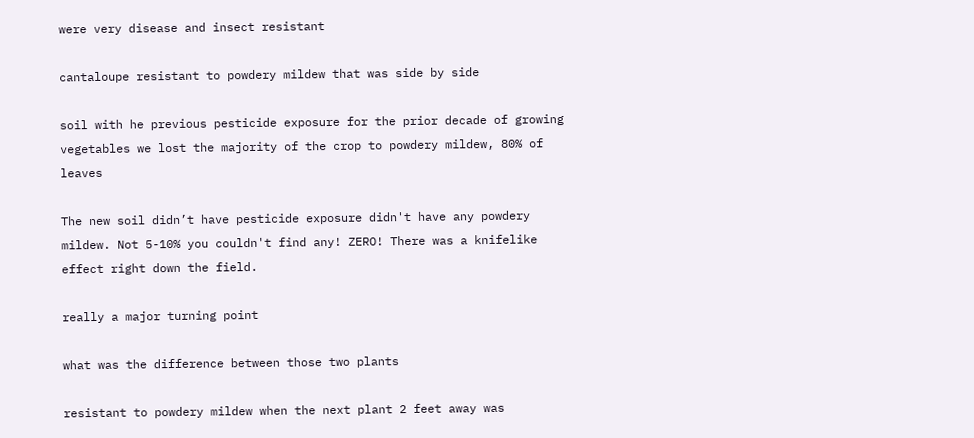were very disease and insect resistant

cantaloupe resistant to powdery mildew that was side by side

soil with he previous pesticide exposure for the prior decade of growing vegetables we lost the majority of the crop to powdery mildew, 80% of leaves

The new soil didn’t have pesticide exposure didn't have any powdery mildew. Not 5-10% you couldn't find any! ZERO! There was a knifelike effect right down the field.

really a major turning point

what was the difference between those two plants

resistant to powdery mildew when the next plant 2 feet away was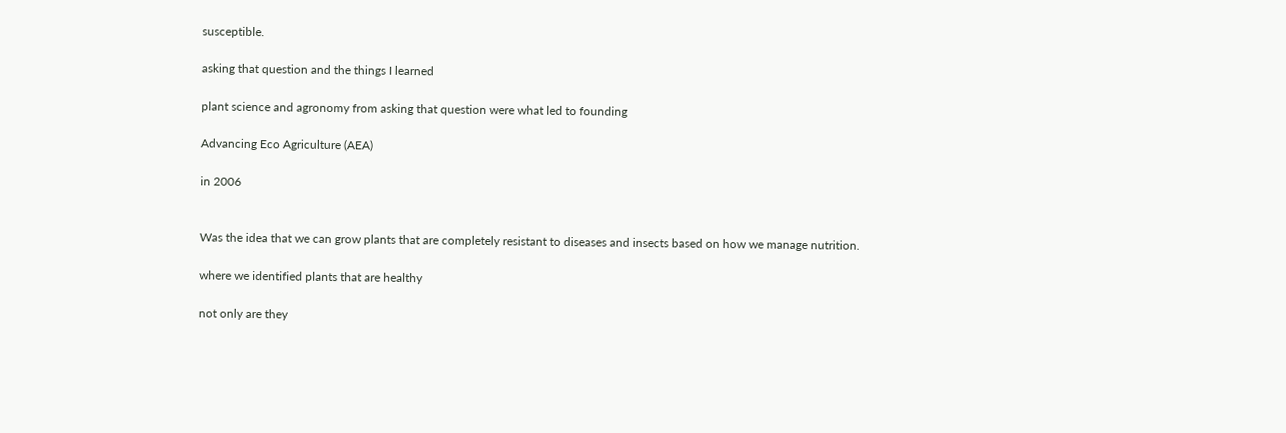susceptible.

asking that question and the things I learned

plant science and agronomy from asking that question were what led to founding

Advancing Eco Agriculture (AEA)

in 2006


Was the idea that we can grow plants that are completely resistant to diseases and insects based on how we manage nutrition.

where we identified plants that are healthy

not only are they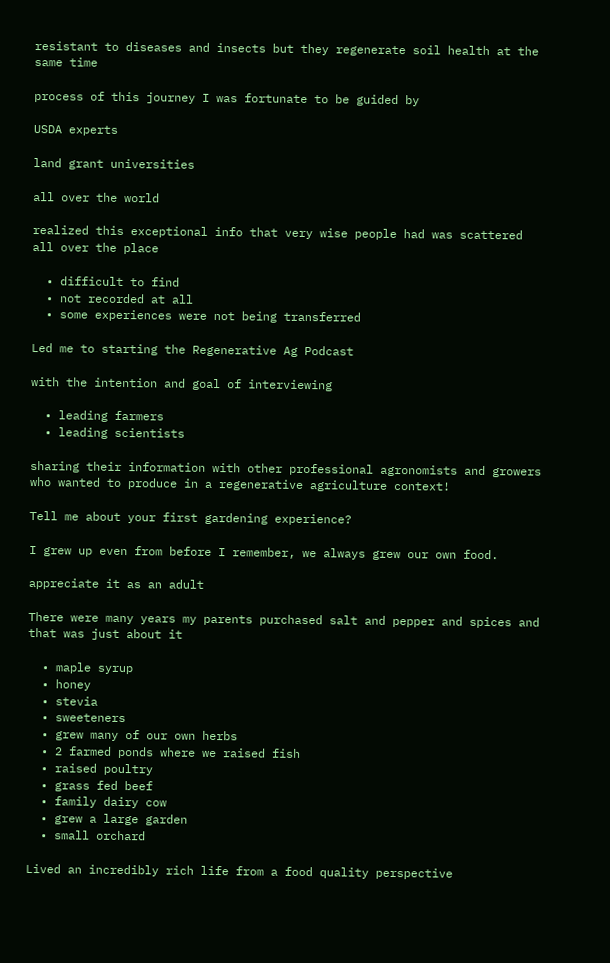resistant to diseases and insects but they regenerate soil health at the same time

process of this journey I was fortunate to be guided by

USDA experts

land grant universities

all over the world

realized this exceptional info that very wise people had was scattered all over the place

  • difficult to find
  • not recorded at all
  • some experiences were not being transferred

Led me to starting the Regenerative Ag Podcast

with the intention and goal of interviewing

  • leading farmers
  • leading scientists

sharing their information with other professional agronomists and growers who wanted to produce in a regenerative agriculture context!

Tell me about your first gardening experience?

I grew up even from before I remember, we always grew our own food.

appreciate it as an adult

There were many years my parents purchased salt and pepper and spices and that was just about it

  • maple syrup
  • honey
  • stevia
  • sweeteners
  • grew many of our own herbs
  • 2 farmed ponds where we raised fish
  • raised poultry
  • grass fed beef
  • family dairy cow
  • grew a large garden
  • small orchard

Lived an incredibly rich life from a food quality perspective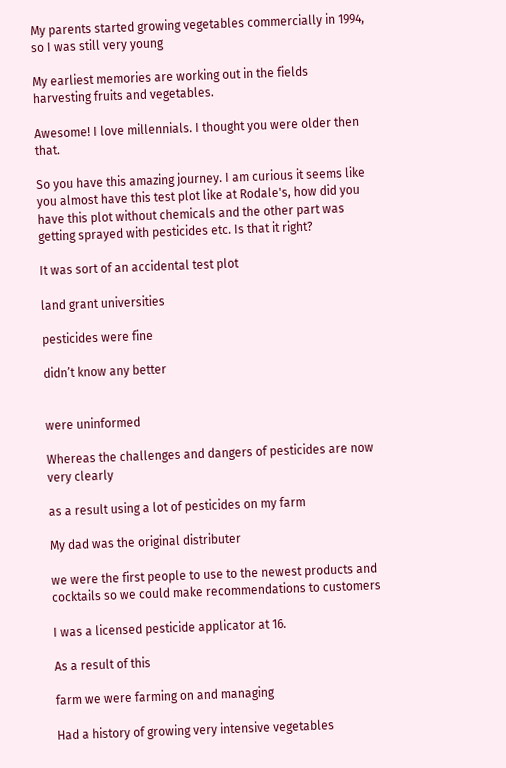My parents started growing vegetables commercially in 1994, so I was still very young

My earliest memories are working out in the fields harvesting fruits and vegetables.

Awesome! I love millennials. I thought you were older then that.

So you have this amazing journey. I am curious it seems like you almost have this test plot like at Rodale's, how did you have this plot without chemicals and the other part was getting sprayed with pesticides etc. Is that it right?

It was sort of an accidental test plot

land grant universities

pesticides were fine

didn’t know any better


were uninformed

Whereas the challenges and dangers of pesticides are now very clearly

as a result using a lot of pesticides on my farm

My dad was the original distributer

we were the first people to use to the newest products and cocktails so we could make recommendations to customers

I was a licensed pesticide applicator at 16.

As a result of this

farm we were farming on and managing

Had a history of growing very intensive vegetables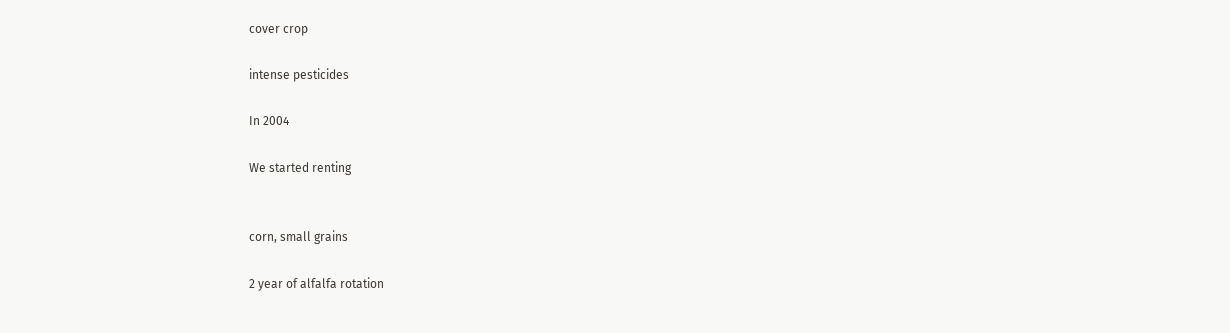cover crop

intense pesticides

In 2004

We started renting


corn, small grains

2 year of alfalfa rotation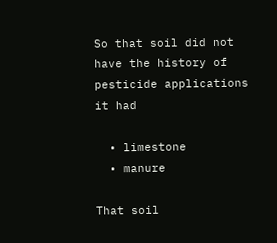So that soil did not have the history of pesticide applications it had

  • limestone
  • manure

That soil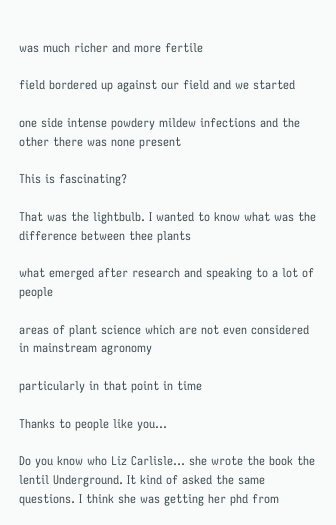was much richer and more fertile

field bordered up against our field and we started

one side intense powdery mildew infections and the other there was none present

This is fascinating?

That was the lightbulb. I wanted to know what was the difference between thee plants

what emerged after research and speaking to a lot of people

areas of plant science which are not even considered in mainstream agronomy

particularly in that point in time

Thanks to people like you...

Do you know who Liz Carlisle... she wrote the book the lentil Underground. It kind of asked the same questions. I think she was getting her phd from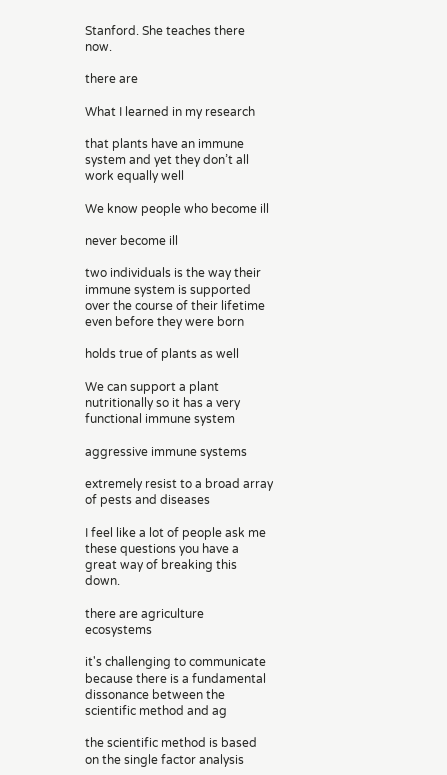Stanford. She teaches there now.

there are

What I learned in my research

that plants have an immune system and yet they don’t all work equally well

We know people who become ill

never become ill

two individuals is the way their immune system is supported over the course of their lifetime even before they were born

holds true of plants as well

We can support a plant nutritionally so it has a very functional immune system

aggressive immune systems

extremely resist to a broad array of pests and diseases

I feel like a lot of people ask me these questions you have a great way of breaking this down.

there are agriculture ecosystems

it's challenging to communicate because there is a fundamental dissonance between the scientific method and ag

the scientific method is based on the single factor analysis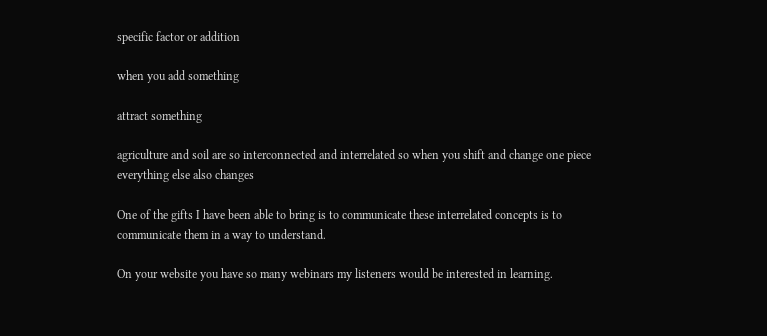specific factor or addition

when you add something

attract something

agriculture and soil are so interconnected and interrelated so when you shift and change one piece everything else also changes

One of the gifts I have been able to bring is to communicate these interrelated concepts is to communicate them in a way to understand.

On your website you have so many webinars my listeners would be interested in learning.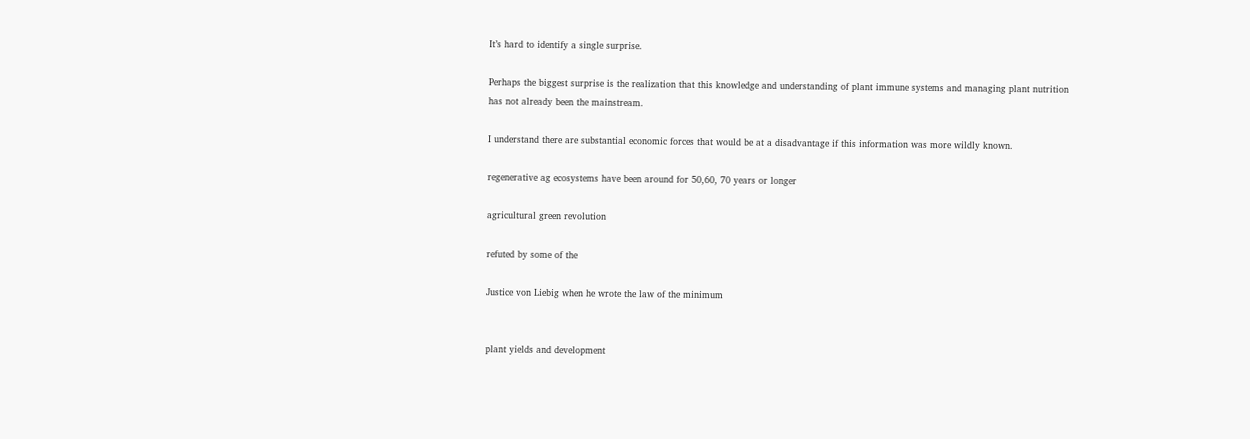It’s hard to identify a single surprise.

Perhaps the biggest surprise is the realization that this knowledge and understanding of plant immune systems and managing plant nutrition has not already been the mainstream.

I understand there are substantial economic forces that would be at a disadvantage if this information was more wildly known.

regenerative ag ecosystems have been around for 50,60, 70 years or longer

agricultural green revolution

refuted by some of the

Justice von Liebig when he wrote the law of the minimum


plant yields and development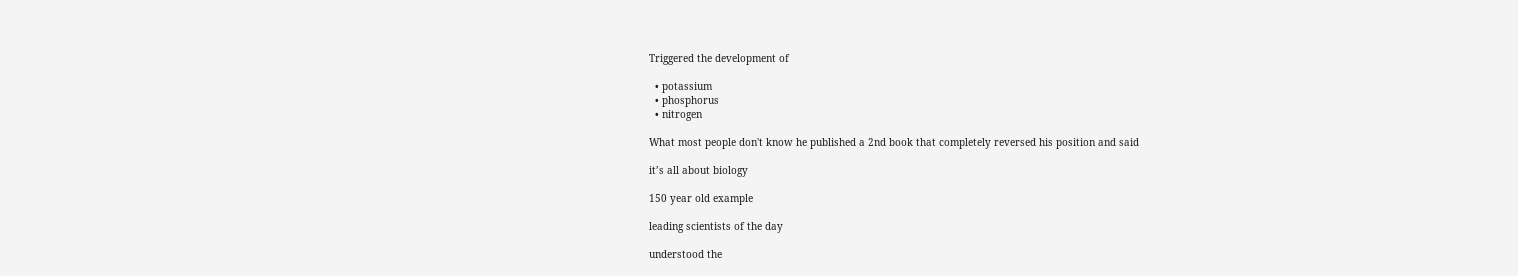Triggered the development of

  • potassium
  • phosphorus
  • nitrogen

What most people don't know he published a 2nd book that completely reversed his position and said

it’s all about biology

150 year old example

leading scientists of the day

understood the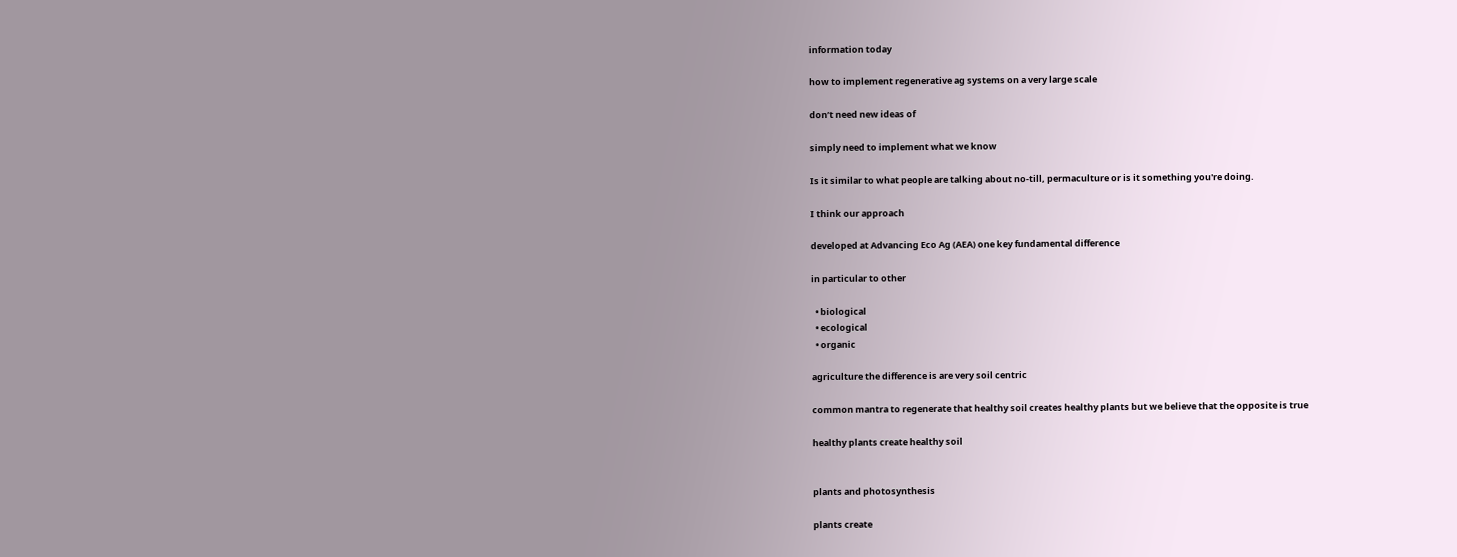information today

how to implement regenerative ag systems on a very large scale

don’t need new ideas of

simply need to implement what we know

Is it similar to what people are talking about no-till, permaculture or is it something you're doing.

I think our approach

developed at Advancing Eco Ag (AEA) one key fundamental difference

in particular to other

  • biological
  • ecological
  • organic

agriculture the difference is are very soil centric

common mantra to regenerate that healthy soil creates healthy plants but we believe that the opposite is true

healthy plants create healthy soil


plants and photosynthesis

plants create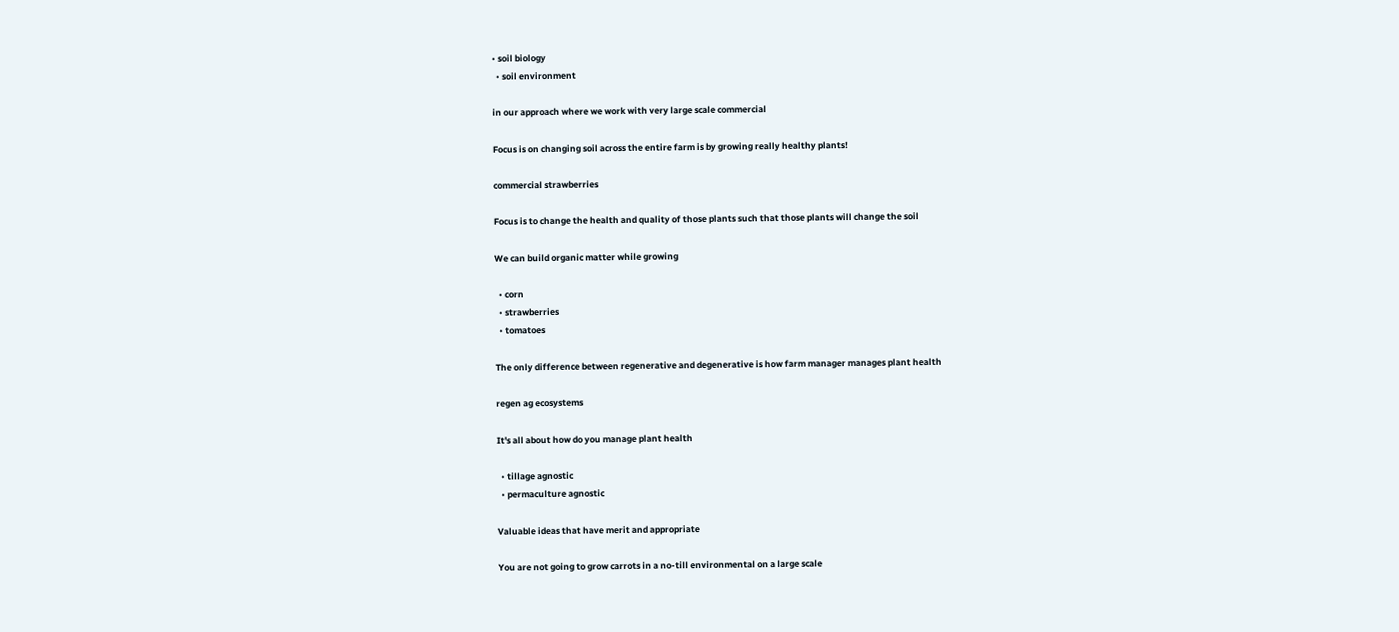• soil biology
  • soil environment

in our approach where we work with very large scale commercial

Focus is on changing soil across the entire farm is by growing really healthy plants!

commercial strawberries

Focus is to change the health and quality of those plants such that those plants will change the soil

We can build organic matter while growing

  • corn
  • strawberries
  • tomatoes

The only difference between regenerative and degenerative is how farm manager manages plant health

regen ag ecosystems

It's all about how do you manage plant health

  • tillage agnostic
  • permaculture agnostic

Valuable ideas that have merit and appropriate

You are not going to grow carrots in a no-till environmental on a large scale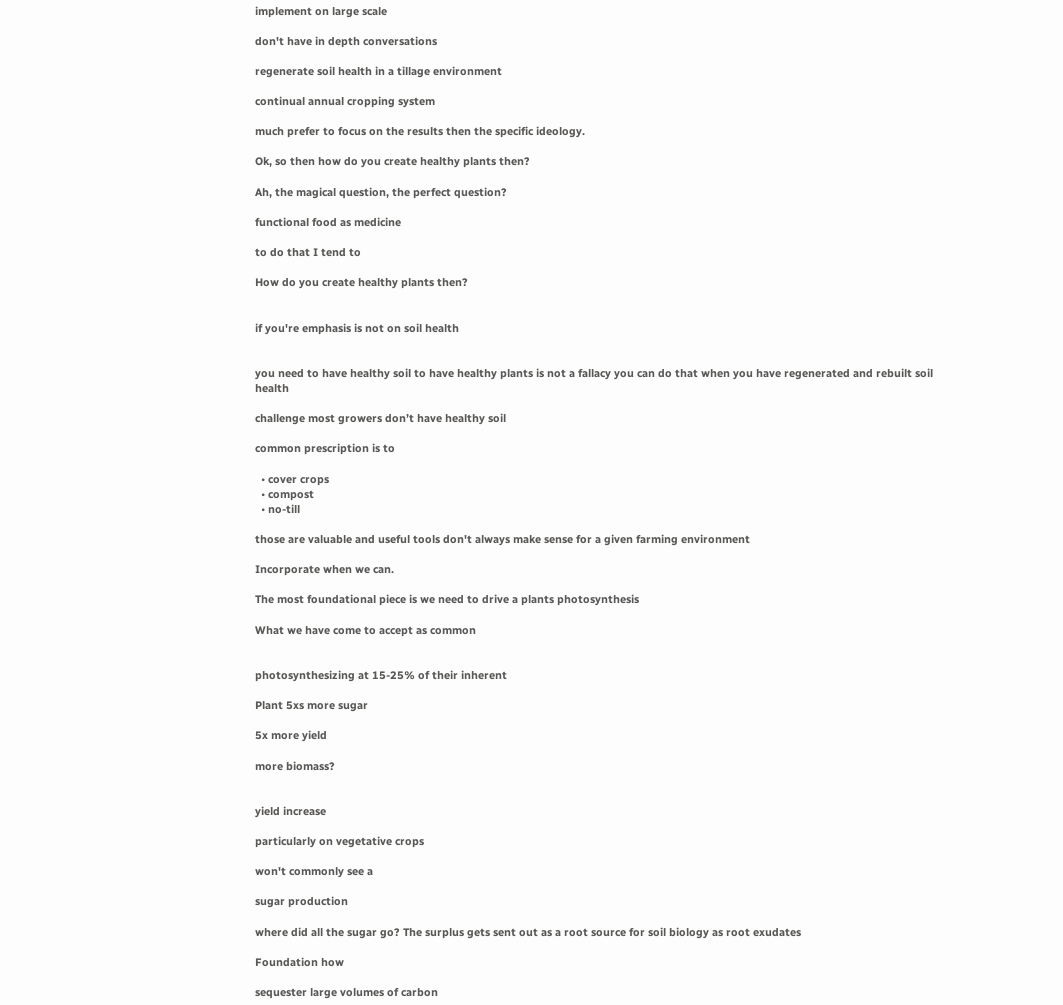implement on large scale

don't have in depth conversations

regenerate soil health in a tillage environment

continual annual cropping system

much prefer to focus on the results then the specific ideology.

Ok, so then how do you create healthy plants then?

Ah, the magical question, the perfect question?

functional food as medicine

to do that I tend to

How do you create healthy plants then?


if you're emphasis is not on soil health


you need to have healthy soil to have healthy plants is not a fallacy you can do that when you have regenerated and rebuilt soil health

challenge most growers don’t have healthy soil

common prescription is to

  • cover crops
  • compost
  • no-till

those are valuable and useful tools don't always make sense for a given farming environment

Incorporate when we can.

The most foundational piece is we need to drive a plants photosynthesis

What we have come to accept as common


photosynthesizing at 15-25% of their inherent

Plant 5xs more sugar

5x more yield

more biomass?


yield increase

particularly on vegetative crops

won't commonly see a

sugar production

where did all the sugar go? The surplus gets sent out as a root source for soil biology as root exudates

Foundation how

sequester large volumes of carbon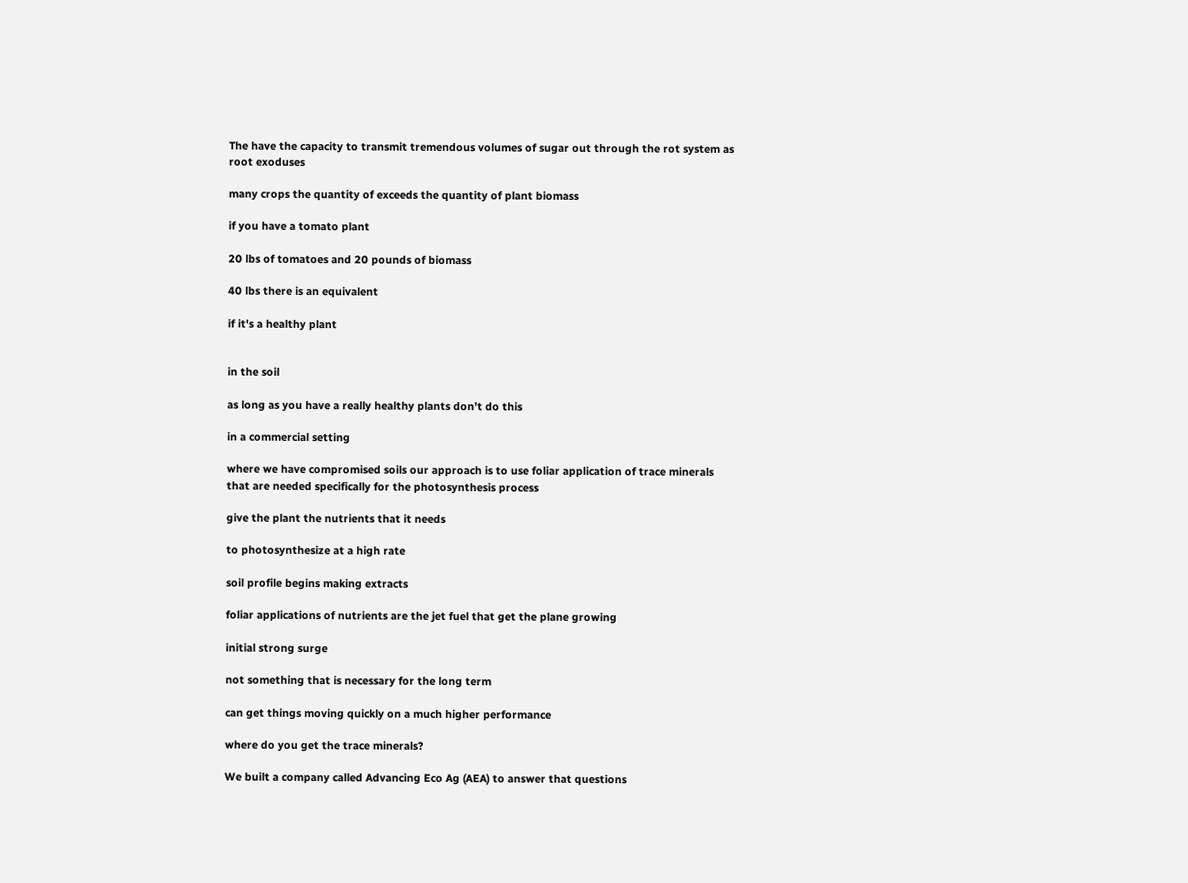The have the capacity to transmit tremendous volumes of sugar out through the rot system as root exoduses

many crops the quantity of exceeds the quantity of plant biomass

if you have a tomato plant

20 lbs of tomatoes and 20 pounds of biomass

40 lbs there is an equivalent

if it's a healthy plant


in the soil

as long as you have a really healthy plants don’t do this

in a commercial setting

where we have compromised soils our approach is to use foliar application of trace minerals that are needed specifically for the photosynthesis process

give the plant the nutrients that it needs

to photosynthesize at a high rate

soil profile begins making extracts

foliar applications of nutrients are the jet fuel that get the plane growing

initial strong surge

not something that is necessary for the long term

can get things moving quickly on a much higher performance

where do you get the trace minerals?

We built a company called Advancing Eco Ag (AEA) to answer that questions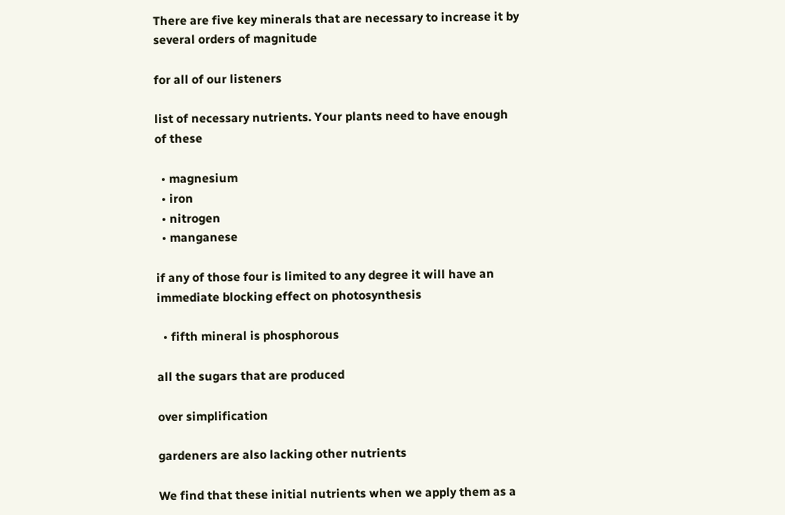There are five key minerals that are necessary to increase it by several orders of magnitude

for all of our listeners

list of necessary nutrients. Your plants need to have enough of these

  • magnesium
  • iron
  • nitrogen
  • manganese

if any of those four is limited to any degree it will have an immediate blocking effect on photosynthesis

  • fifth mineral is phosphorous

all the sugars that are produced

over simplification

gardeners are also lacking other nutrients

We find that these initial nutrients when we apply them as a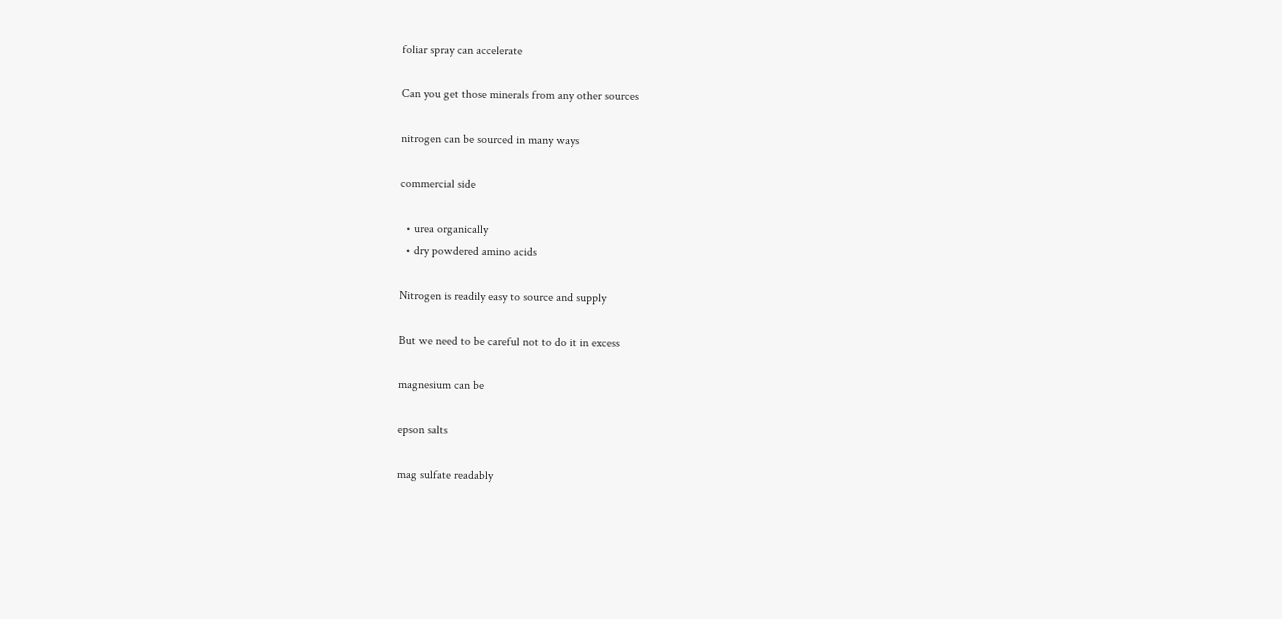foliar spray can accelerate

Can you get those minerals from any other sources

nitrogen can be sourced in many ways

commercial side

  • urea organically
  • dry powdered amino acids

Nitrogen is readily easy to source and supply

But we need to be careful not to do it in excess

magnesium can be

epson salts

mag sulfate readably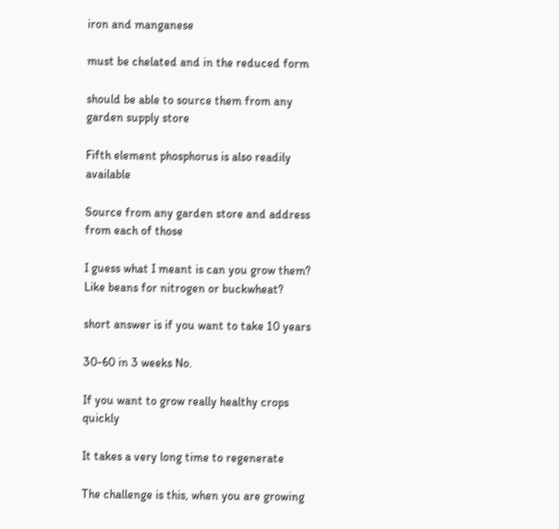iron and manganese

must be chelated and in the reduced form

should be able to source them from any garden supply store

Fifth element phosphorus is also readily available

Source from any garden store and address from each of those

I guess what I meant is can you grow them? Like beans for nitrogen or buckwheat?

short answer is if you want to take 10 years

30-60 in 3 weeks No.

If you want to grow really healthy crops quickly

It takes a very long time to regenerate

The challenge is this, when you are growing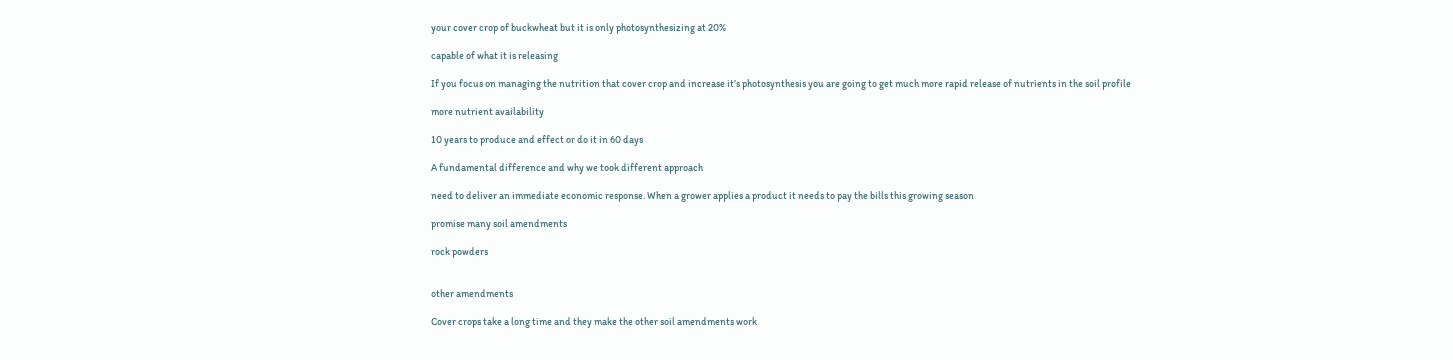your cover crop of buckwheat but it is only photosynthesizing at 20%

capable of what it is releasing

If you focus on managing the nutrition that cover crop and increase it’s photosynthesis you are going to get much more rapid release of nutrients in the soil profile

more nutrient availability

10 years to produce and effect or do it in 60 days

A fundamental difference and why we took different approach

need to deliver an immediate economic response. When a grower applies a product it needs to pay the bills this growing season

promise many soil amendments

rock powders


other amendments

Cover crops take a long time and they make the other soil amendments work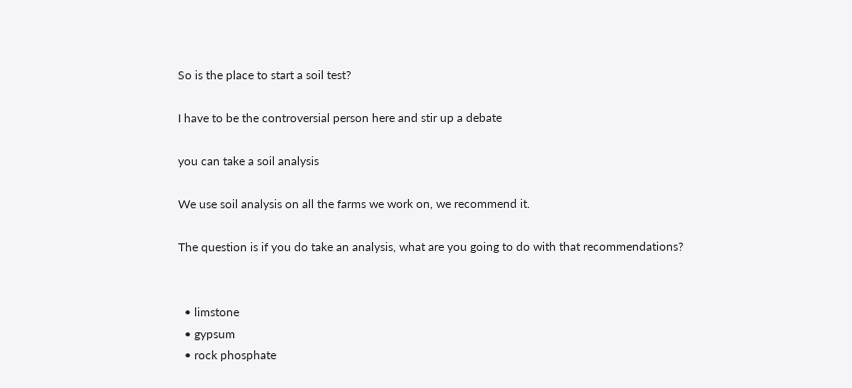So is the place to start a soil test?

I have to be the controversial person here and stir up a debate

you can take a soil analysis

We use soil analysis on all the farms we work on, we recommend it.

The question is if you do take an analysis, what are you going to do with that recommendations?


  • limstone
  • gypsum
  • rock phosphate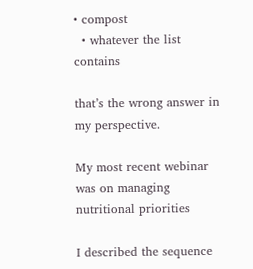• compost
  • whatever the list contains

that’s the wrong answer in my perspective.

My most recent webinar was on managing nutritional priorities

I described the sequence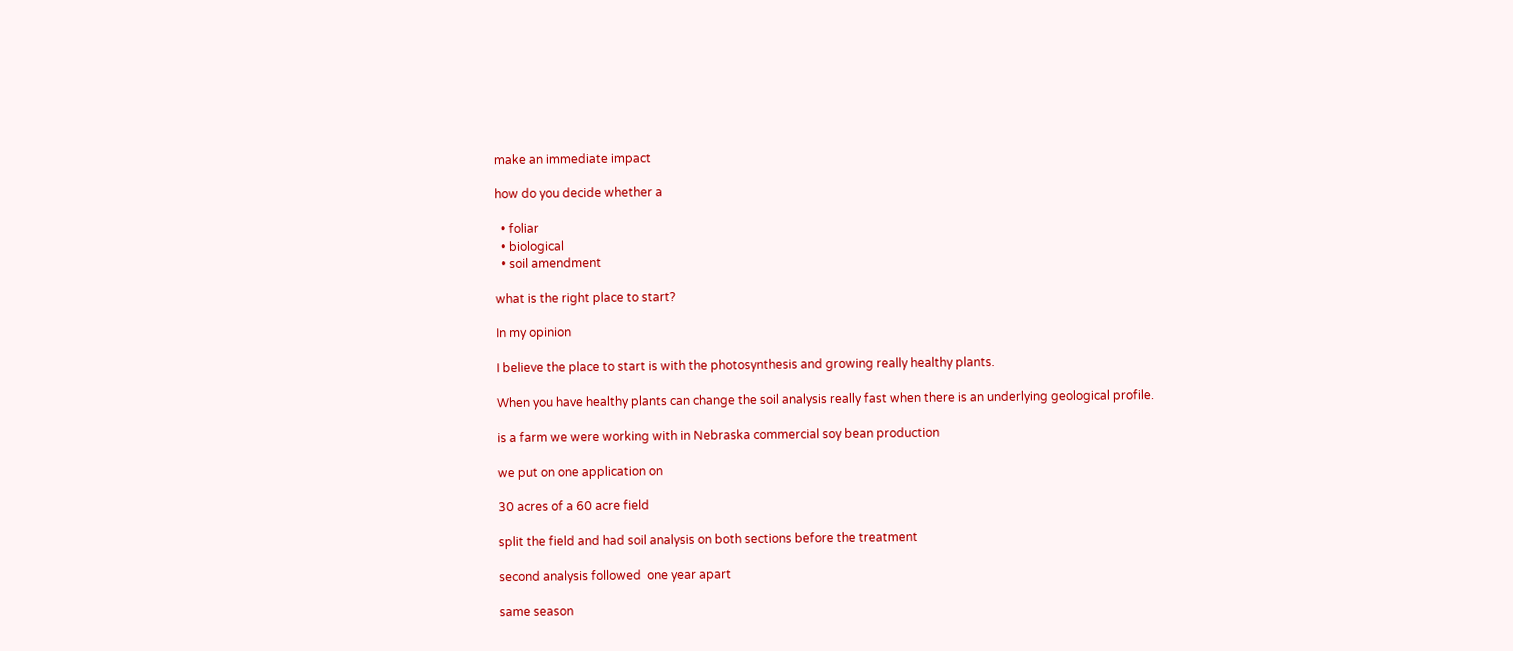make an immediate impact

how do you decide whether a

  • foliar
  • biological
  • soil amendment

what is the right place to start?

In my opinion

I believe the place to start is with the photosynthesis and growing really healthy plants.

When you have healthy plants can change the soil analysis really fast when there is an underlying geological profile.

is a farm we were working with in Nebraska commercial soy bean production

we put on one application on

30 acres of a 60 acre field

split the field and had soil analysis on both sections before the treatment

second analysis followed  one year apart

same season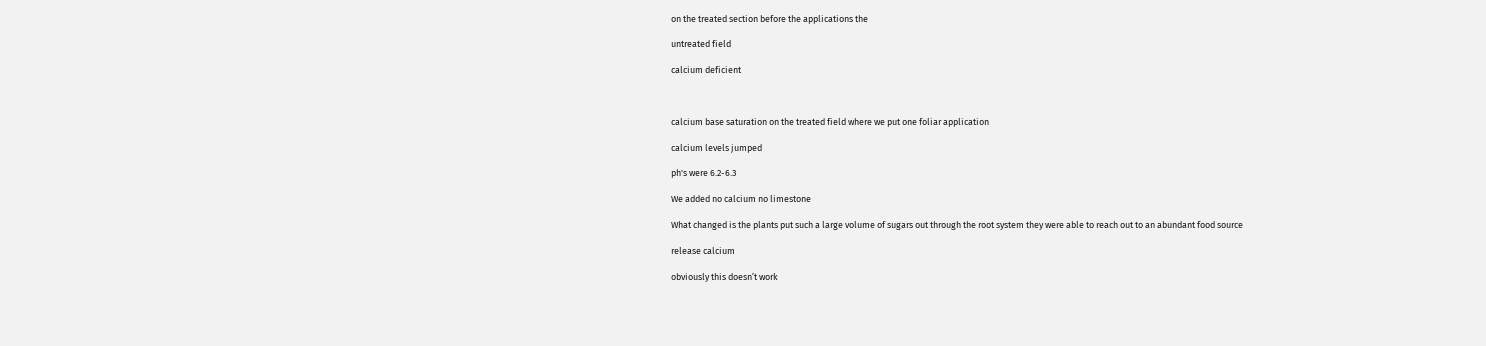on the treated section before the applications the

untreated field

calcium deficient



calcium base saturation on the treated field where we put one foliar application

calcium levels jumped

ph's were 6.2-6.3

We added no calcium no limestone

What changed is the plants put such a large volume of sugars out through the root system they were able to reach out to an abundant food source

release calcium

obviously this doesn’t work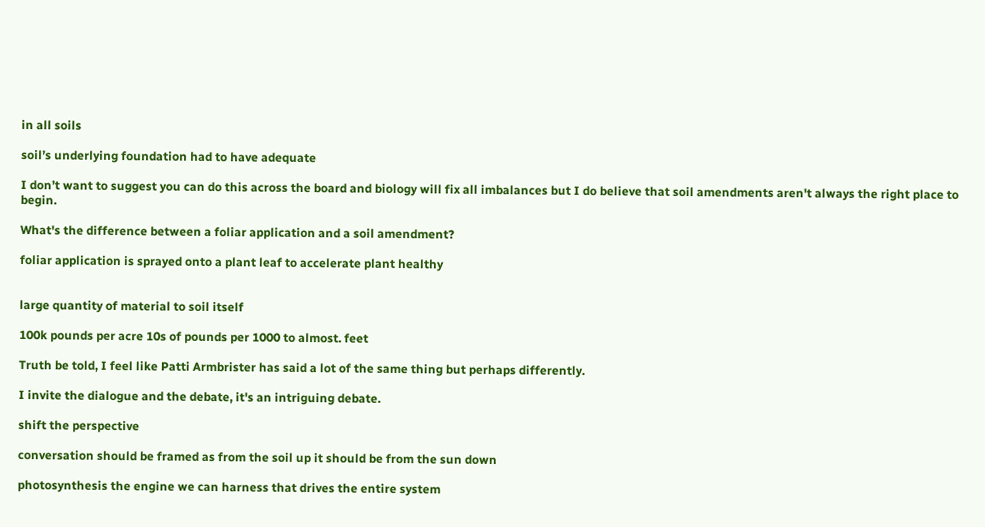in all soils

soil’s underlying foundation had to have adequate

I don’t want to suggest you can do this across the board and biology will fix all imbalances but I do believe that soil amendments aren't always the right place to begin.

What's the difference between a foliar application and a soil amendment?

foliar application is sprayed onto a plant leaf to accelerate plant healthy


large quantity of material to soil itself

100k pounds per acre 10s of pounds per 1000 to almost. feet

Truth be told, I feel like Patti Armbrister has said a lot of the same thing but perhaps differently.

I invite the dialogue and the debate, it's an intriguing debate.

shift the perspective

conversation should be framed as from the soil up it should be from the sun down

photosynthesis the engine we can harness that drives the entire system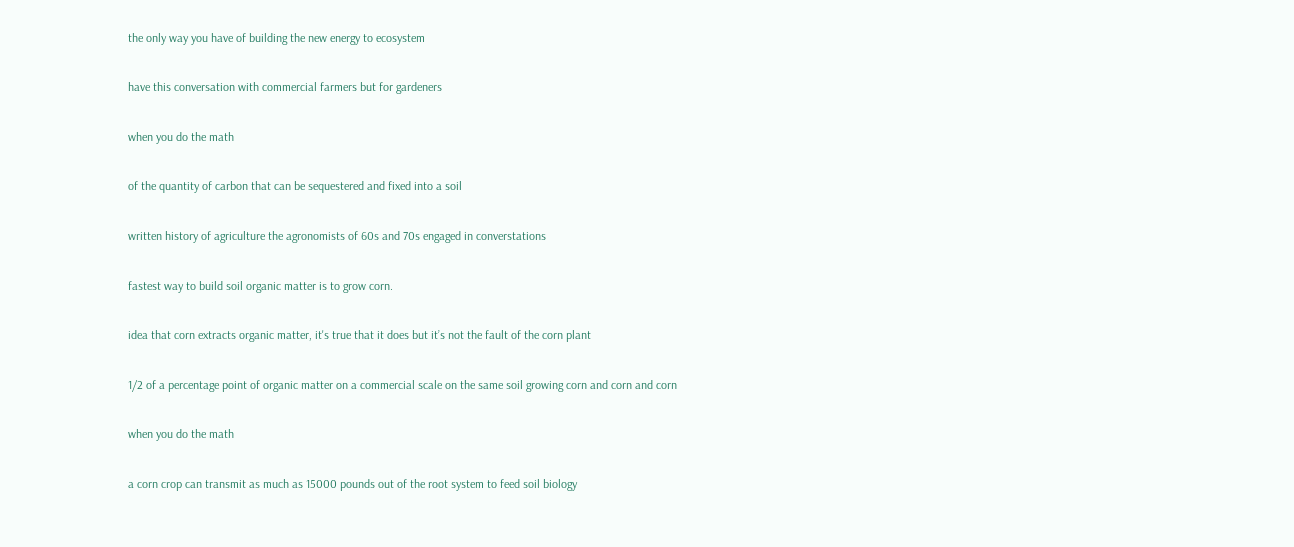the only way you have of building the new energy to ecosystem

have this conversation with commercial farmers but for gardeners

when you do the math

of the quantity of carbon that can be sequestered and fixed into a soil

written history of agriculture the agronomists of 60s and 70s engaged in converstations

fastest way to build soil organic matter is to grow corn.

idea that corn extracts organic matter, it's true that it does but it’s not the fault of the corn plant

1/2 of a percentage point of organic matter on a commercial scale on the same soil growing corn and corn and corn

when you do the math

a corn crop can transmit as much as 15000 pounds out of the root system to feed soil biology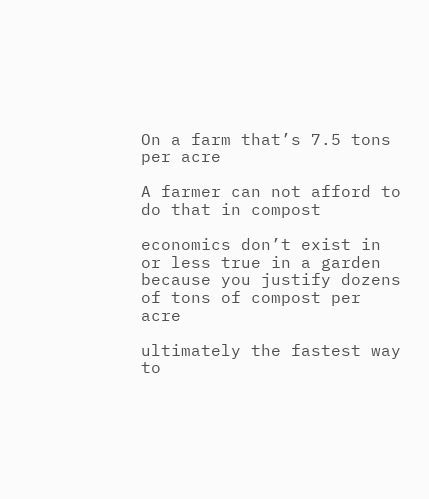On a farm that’s 7.5 tons per acre

A farmer can not afford to do that in compost

economics don’t exist in or less true in a garden because you justify dozens of tons of compost per acre

ultimately the fastest way to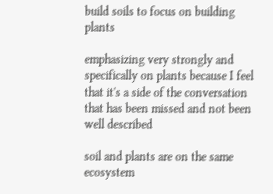build soils to focus on building plants

emphasizing very strongly and specifically on plants because I feel that it's a side of the conversation that has been missed and not been well described

soil and plants are on the same ecosystem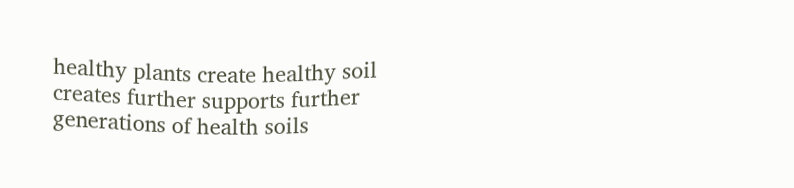healthy plants create healthy soil creates further supports further generations of health soils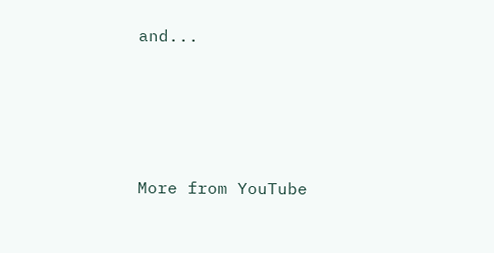and...




More from YouTube